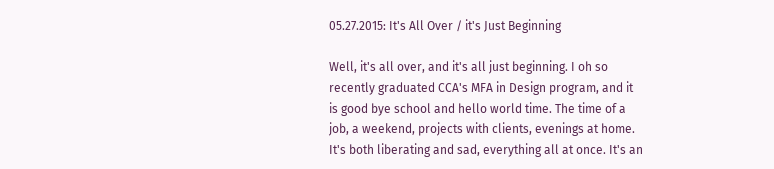05.27.2015: It's All Over / it's Just Beginning

Well, it's all over, and it's all just beginning. I oh so recently graduated CCA's MFA in Design program, and it is good bye school and hello world time. The time of a job, a weekend, projects with clients, evenings at home. It's both liberating and sad, everything all at once. It's an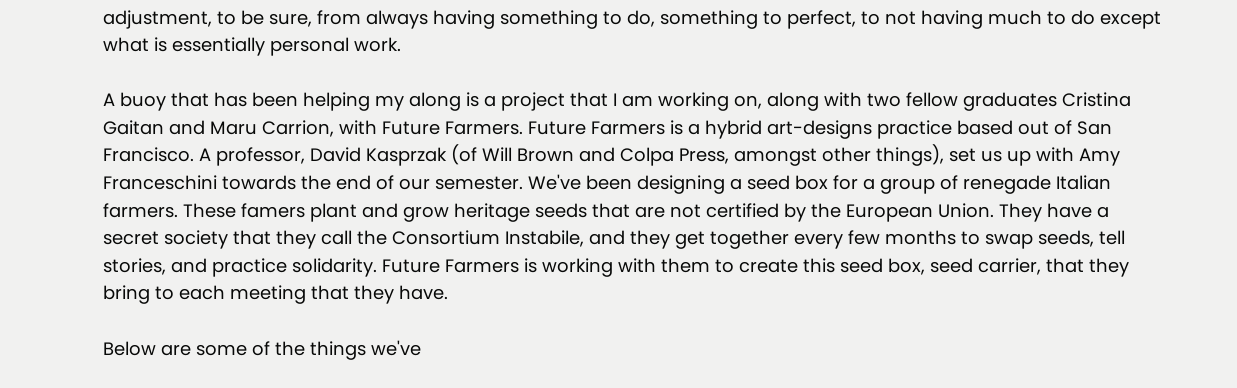adjustment, to be sure, from always having something to do, something to perfect, to not having much to do except what is essentially personal work.

A buoy that has been helping my along is a project that I am working on, along with two fellow graduates Cristina Gaitan and Maru Carrion, with Future Farmers. Future Farmers is a hybrid art-designs practice based out of San Francisco. A professor, David Kasprzak (of Will Brown and Colpa Press, amongst other things), set us up with Amy Franceschini towards the end of our semester. We've been designing a seed box for a group of renegade Italian farmers. These famers plant and grow heritage seeds that are not certified by the European Union. They have a secret society that they call the Consortium Instabile, and they get together every few months to swap seeds, tell stories, and practice solidarity. Future Farmers is working with them to create this seed box, seed carrier, that they bring to each meeting that they have.

Below are some of the things we've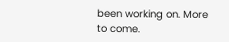been working on. More to come.